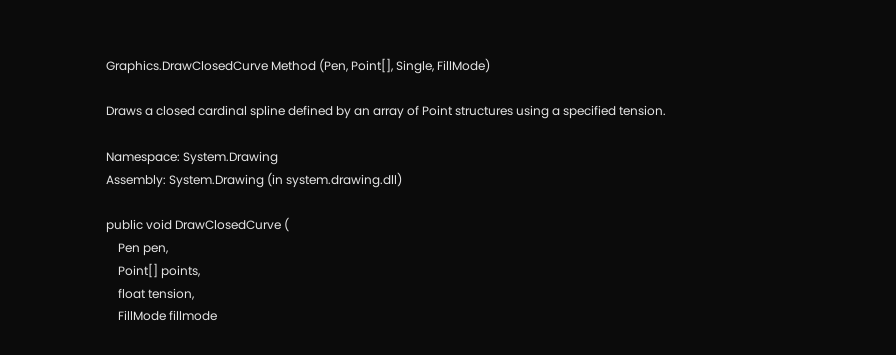Graphics.DrawClosedCurve Method (Pen, Point[], Single, FillMode)

Draws a closed cardinal spline defined by an array of Point structures using a specified tension.

Namespace: System.Drawing
Assembly: System.Drawing (in system.drawing.dll)

public void DrawClosedCurve (
    Pen pen,
    Point[] points,
    float tension,
    FillMode fillmode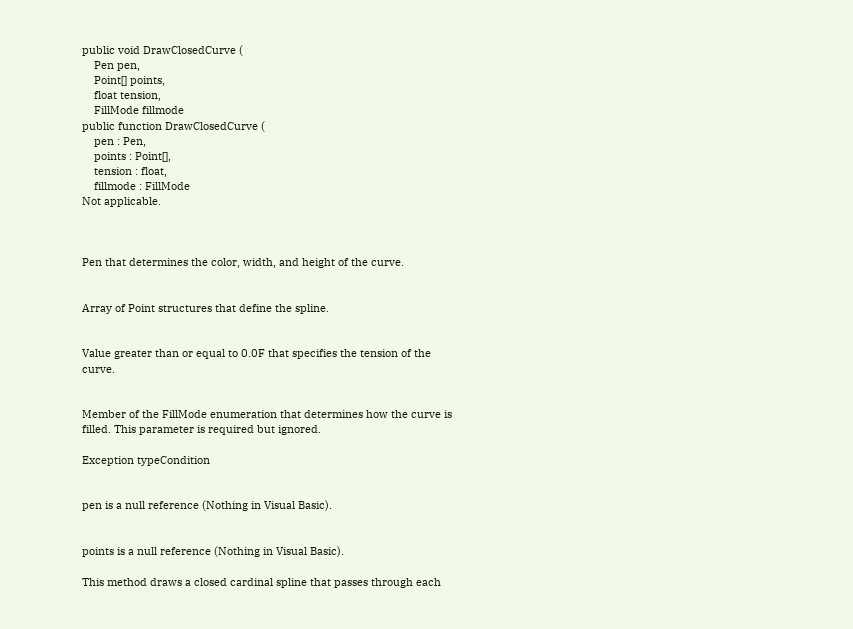public void DrawClosedCurve (
    Pen pen,
    Point[] points,
    float tension,
    FillMode fillmode
public function DrawClosedCurve (
    pen : Pen,
    points : Point[],
    tension : float,
    fillmode : FillMode
Not applicable.



Pen that determines the color, width, and height of the curve.


Array of Point structures that define the spline.


Value greater than or equal to 0.0F that specifies the tension of the curve.


Member of the FillMode enumeration that determines how the curve is filled. This parameter is required but ignored.

Exception typeCondition


pen is a null reference (Nothing in Visual Basic).


points is a null reference (Nothing in Visual Basic).

This method draws a closed cardinal spline that passes through each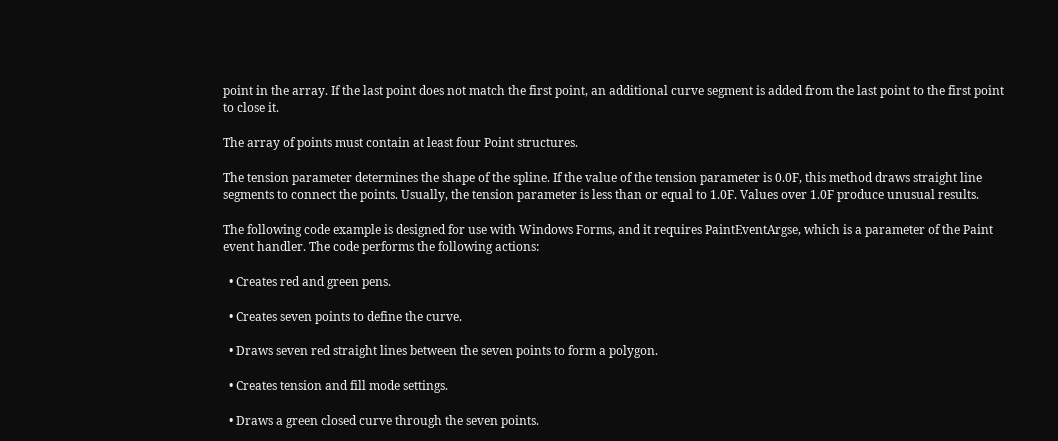point in the array. If the last point does not match the first point, an additional curve segment is added from the last point to the first point to close it.

The array of points must contain at least four Point structures.

The tension parameter determines the shape of the spline. If the value of the tension parameter is 0.0F, this method draws straight line segments to connect the points. Usually, the tension parameter is less than or equal to 1.0F. Values over 1.0F produce unusual results.

The following code example is designed for use with Windows Forms, and it requires PaintEventArgse, which is a parameter of the Paint event handler. The code performs the following actions:

  • Creates red and green pens.

  • Creates seven points to define the curve.

  • Draws seven red straight lines between the seven points to form a polygon.

  • Creates tension and fill mode settings.

  • Draws a green closed curve through the seven points.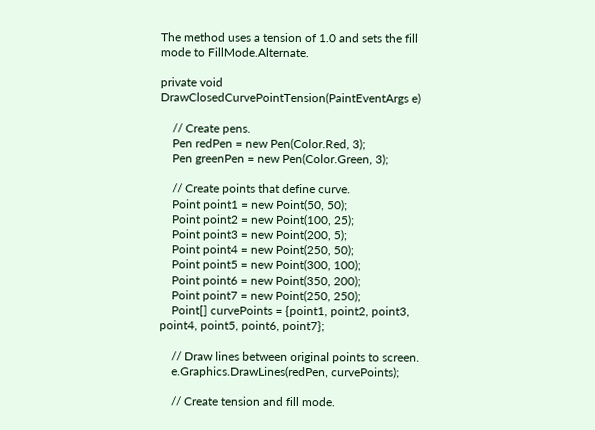The method uses a tension of 1.0 and sets the fill mode to FillMode.Alternate.

private void DrawClosedCurvePointTension(PaintEventArgs e)

    // Create pens.
    Pen redPen = new Pen(Color.Red, 3);
    Pen greenPen = new Pen(Color.Green, 3);

    // Create points that define curve.
    Point point1 = new Point(50, 50);
    Point point2 = new Point(100, 25);
    Point point3 = new Point(200, 5);
    Point point4 = new Point(250, 50);
    Point point5 = new Point(300, 100);
    Point point6 = new Point(350, 200);
    Point point7 = new Point(250, 250);
    Point[] curvePoints = {point1, point2, point3, point4, point5, point6, point7};

    // Draw lines between original points to screen.
    e.Graphics.DrawLines(redPen, curvePoints);

    // Create tension and fill mode.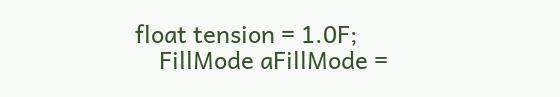float tension = 1.0F;
    FillMode aFillMode =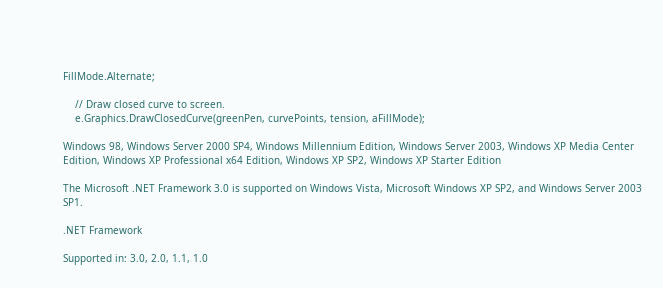FillMode.Alternate;

    // Draw closed curve to screen.
    e.Graphics.DrawClosedCurve(greenPen, curvePoints, tension, aFillMode);

Windows 98, Windows Server 2000 SP4, Windows Millennium Edition, Windows Server 2003, Windows XP Media Center Edition, Windows XP Professional x64 Edition, Windows XP SP2, Windows XP Starter Edition

The Microsoft .NET Framework 3.0 is supported on Windows Vista, Microsoft Windows XP SP2, and Windows Server 2003 SP1.

.NET Framework

Supported in: 3.0, 2.0, 1.1, 1.0